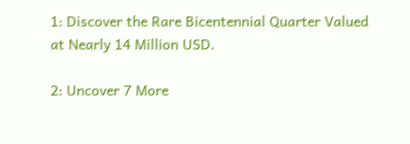1: Discover the Rare Bicentennial Quarter Valued at Nearly 14 Million USD.

2: Uncover 7 More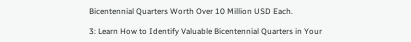Bicentennial Quarters Worth Over 10 Million USD Each.

3: Learn How to Identify Valuable Bicentennial Quarters in Your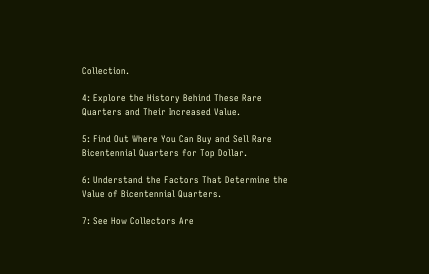Collection.

4: Explore the History Behind These Rare Quarters and Their Increased Value.

5: Find Out Where You Can Buy and Sell Rare Bicentennial Quarters for Top Dollar.

6: Understand the Factors That Determine the Value of Bicentennial Quarters.

7: See How Collectors Are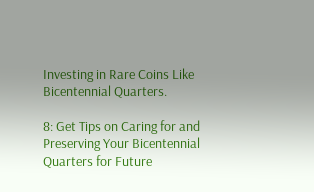Investing in Rare Coins Like Bicentennial Quarters.

8: Get Tips on Caring for and Preserving Your Bicentennial Quarters for Future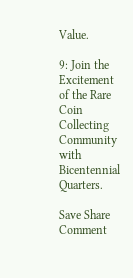Value.

9: Join the Excitement of the Rare Coin Collecting Community with Bicentennial Quarters.

Save Share Comment